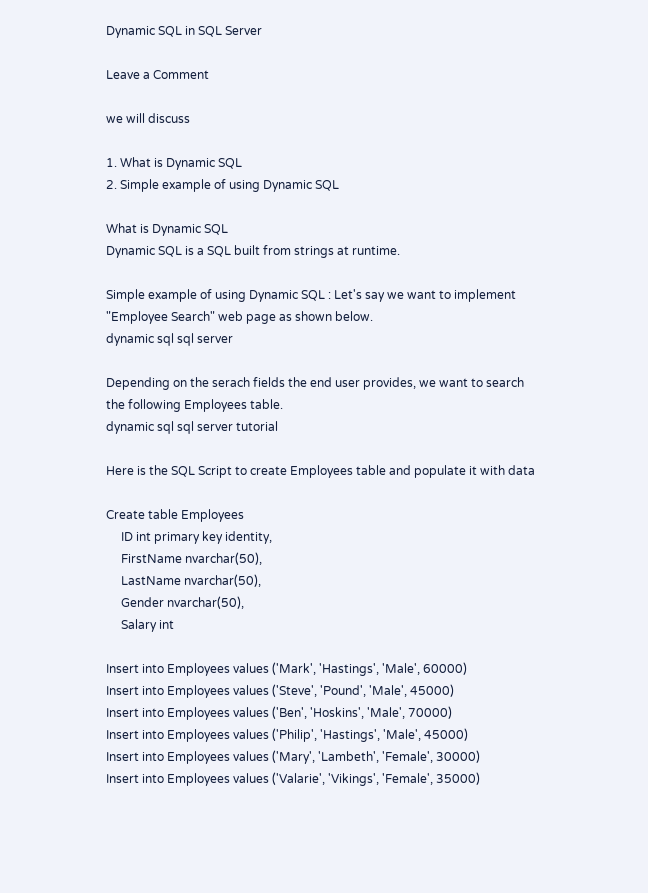Dynamic SQL in SQL Server

Leave a Comment

we will discuss

1. What is Dynamic SQL
2. Simple example of using Dynamic SQL

What is Dynamic SQL
Dynamic SQL is a SQL built from strings at runtime.

Simple example of using Dynamic SQL : Let's say we want to implement "Employee Search" web page as shown below.
dynamic sql sql server

Depending on the serach fields the end user provides, we want to search the following Employees table.
dynamic sql sql server tutorial

Here is the SQL Script to create Employees table and populate it with data

Create table Employees
     ID int primary key identity,
     FirstName nvarchar(50),
     LastName nvarchar(50),
     Gender nvarchar(50),
     Salary int

Insert into Employees values ('Mark', 'Hastings', 'Male', 60000)
Insert into Employees values ('Steve', 'Pound', 'Male', 45000)
Insert into Employees values ('Ben', 'Hoskins', 'Male', 70000)
Insert into Employees values ('Philip', 'Hastings', 'Male', 45000)
Insert into Employees values ('Mary', 'Lambeth', 'Female', 30000)
Insert into Employees values ('Valarie', 'Vikings', 'Female', 35000)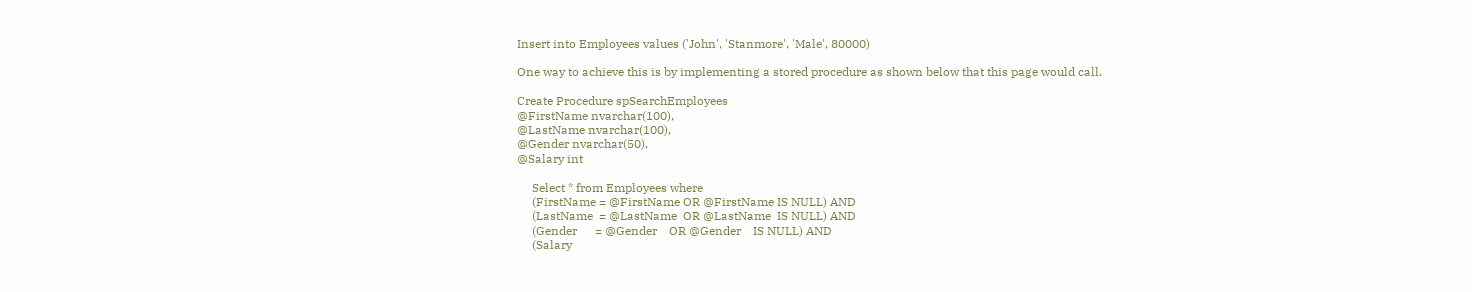Insert into Employees values ('John', 'Stanmore', 'Male', 80000)

One way to achieve this is by implementing a stored procedure as shown below that this page would call.

Create Procedure spSearchEmployees
@FirstName nvarchar(100),
@LastName nvarchar(100),
@Gender nvarchar(50),
@Salary int

     Select * from Employees where
     (FirstName = @FirstName OR @FirstName IS NULL) AND
     (LastName  = @LastName  OR @LastName  IS NULL) AND
     (Gender      = @Gender    OR @Gender    IS NULL) AND
     (Salary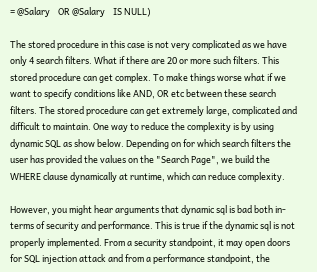= @Salary    OR @Salary    IS NULL)

The stored procedure in this case is not very complicated as we have only 4 search filters. What if there are 20 or more such filters. This stored procedure can get complex. To make things worse what if we want to specify conditions like AND, OR etc between these search filters. The stored procedure can get extremely large, complicated and difficult to maintain. One way to reduce the complexity is by using dynamic SQL as show below. Depending on for which search filters the user has provided the values on the "Search Page", we build the WHERE clause dynamically at runtime, which can reduce complexity.

However, you might hear arguments that dynamic sql is bad both in-terms of security and performance. This is true if the dynamic sql is not properly implemented. From a security standpoint, it may open doors for SQL injection attack and from a performance standpoint, the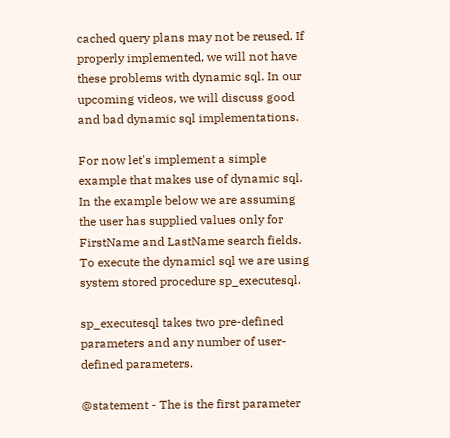cached query plans may not be reused. If properly implemented, we will not have these problems with dynamic sql. In our upcoming videos, we will discuss good and bad dynamic sql implementations.

For now let's implement a simple example that makes use of dynamic sql. In the example below we are assuming the user has supplied values only for FirstName and LastName search fields. To execute the dynamicl sql we are using system stored procedure sp_executesql.

sp_executesql takes two pre-defined parameters and any number of user-defined parameters.

@statement - The is the first parameter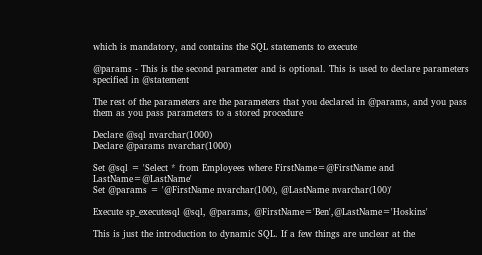which is mandatory, and contains the SQL statements to execute

@params - This is the second parameter and is optional. This is used to declare parameters specified in @statement

The rest of the parameters are the parameters that you declared in @params, and you pass them as you pass parameters to a stored procedure

Declare @sql nvarchar(1000)
Declare @params nvarchar(1000)

Set @sql = 'Select * from Employees where FirstName=@FirstName and LastName=@LastName'
Set @params = '@FirstName nvarchar(100), @LastName nvarchar(100)'

Execute sp_executesql @sql, @params, @FirstName='Ben',@LastName='Hoskins'

This is just the introduction to dynamic SQL. If a few things are unclear at the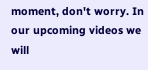moment, don't worry. In our upcoming videos we will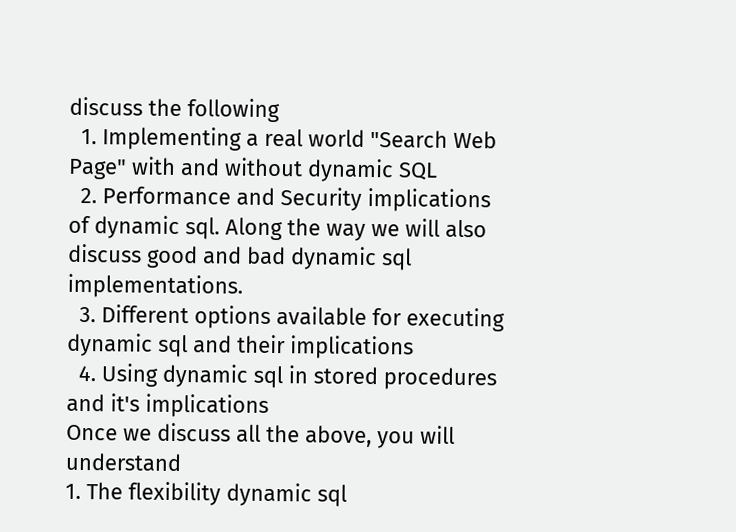discuss the following
  1. Implementing a real world "Search Web Page" with and without dynamic SQL
  2. Performance and Security implications of dynamic sql. Along the way we will also discuss good and bad dynamic sql implementations.
  3. Different options available for executing dynamic sql and their implications
  4. Using dynamic sql in stored procedures and it's implications
Once we discuss all the above, you will understand
1. The flexibility dynamic sql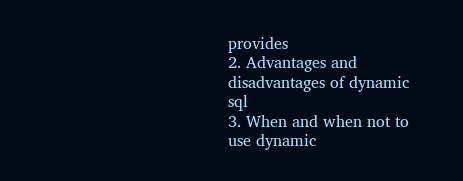provides
2. Advantages and disadvantages of dynamic sql
3. When and when not to use dynamic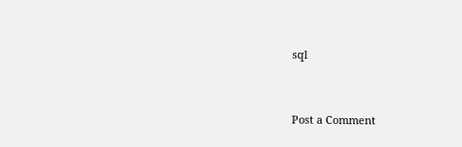sql


Post a Comment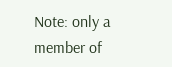Note: only a member of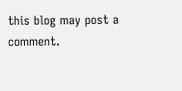this blog may post a comment.